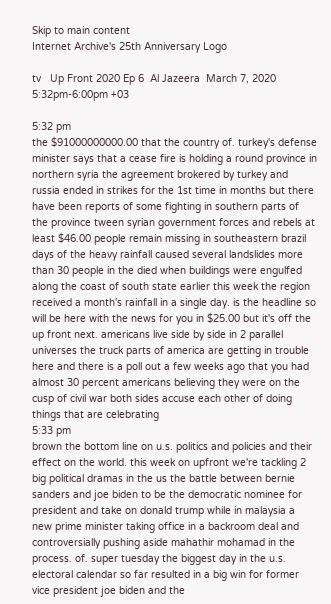Skip to main content
Internet Archive's 25th Anniversary Logo

tv   Up Front 2020 Ep 6  Al Jazeera  March 7, 2020 5:32pm-6:00pm +03

5:32 pm
the $91000000000.00 that the country of. turkey's defense minister says that a cease fire is holding a round province in northern syria the agreement brokered by turkey and russia ended in strikes for the 1st time in months but there have been reports of some fighting in southern parts of the province tween syrian government forces and rebels at least $46.00 people remain missing in southeastern brazil days of the heavy rainfall caused several landslides more than 30 people in the died when buildings were engulfed along the coast of south state earlier this week the region received a month's rainfall in a single day. is the headline so will be here with the news for you in $25.00 but it's off the up front next. americans live side by side in 2 parallel universes the truck parts of america are getting in trouble here and there is a poll out a few weeks ago that you had almost 30 percent americans believing they were on the cusp of civil war both sides accuse each other of doing things that are celebrating
5:33 pm
brown the bottom line on u.s. politics and policies and their effect on the world. this week on upfront we're tackling 2 big political dramas in the us the battle between bernie sanders and joe biden to be the democratic nominee for president and take on donald trump while in malaysia a new prime minister taking office in a backroom deal and controversially pushing aside mahathir mohamad in the process. of. super tuesday the biggest day in the u.s. electoral calendar so far resulted in a big win for former vice president joe biden and the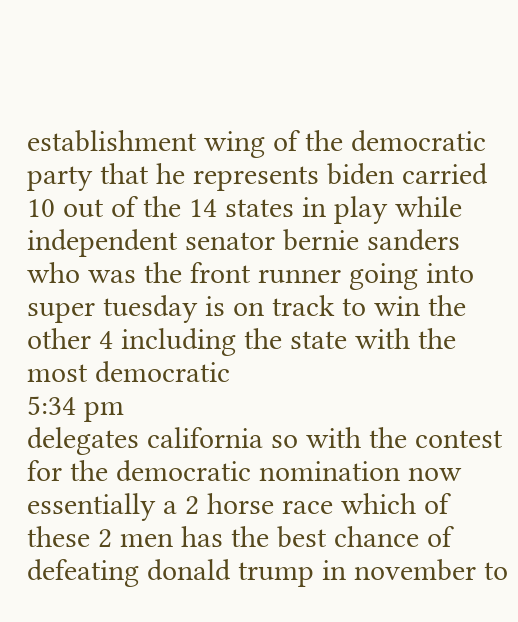establishment wing of the democratic party that he represents biden carried 10 out of the 14 states in play while independent senator bernie sanders who was the front runner going into super tuesday is on track to win the other 4 including the state with the most democratic
5:34 pm
delegates california so with the contest for the democratic nomination now essentially a 2 horse race which of these 2 men has the best chance of defeating donald trump in november to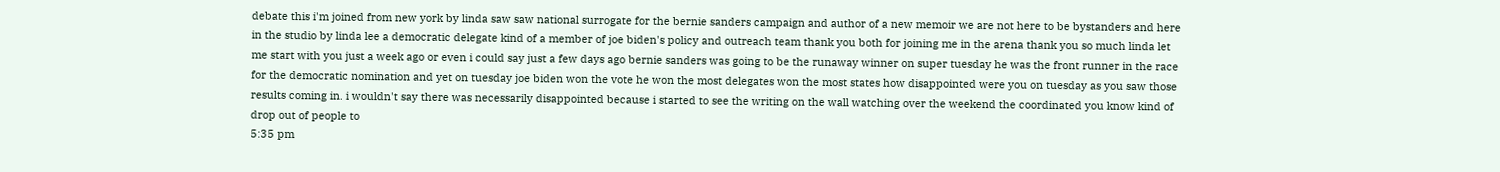debate this i'm joined from new york by linda saw saw national surrogate for the bernie sanders campaign and author of a new memoir we are not here to be bystanders and here in the studio by linda lee a democratic delegate kind of a member of joe biden's policy and outreach team thank you both for joining me in the arena thank you so much linda let me start with you just a week ago or even i could say just a few days ago bernie sanders was going to be the runaway winner on super tuesday he was the front runner in the race for the democratic nomination and yet on tuesday joe biden won the vote he won the most delegates won the most states how disappointed were you on tuesday as you saw those results coming in. i wouldn't say there was necessarily disappointed because i started to see the writing on the wall watching over the weekend the coordinated you know kind of drop out of people to
5:35 pm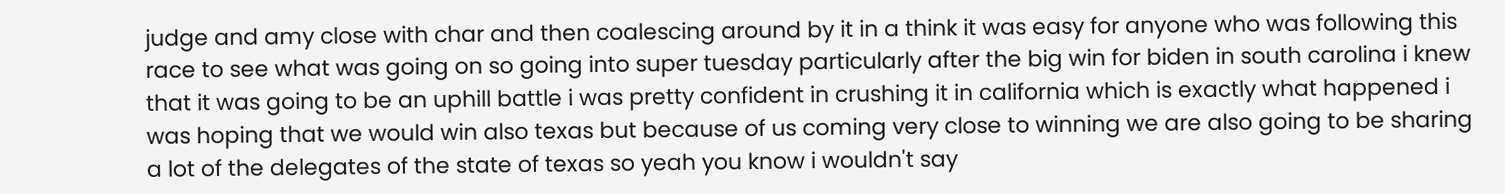judge and amy close with char and then coalescing around by it in a think it was easy for anyone who was following this race to see what was going on so going into super tuesday particularly after the big win for biden in south carolina i knew that it was going to be an uphill battle i was pretty confident in crushing it in california which is exactly what happened i was hoping that we would win also texas but because of us coming very close to winning we are also going to be sharing a lot of the delegates of the state of texas so yeah you know i wouldn't say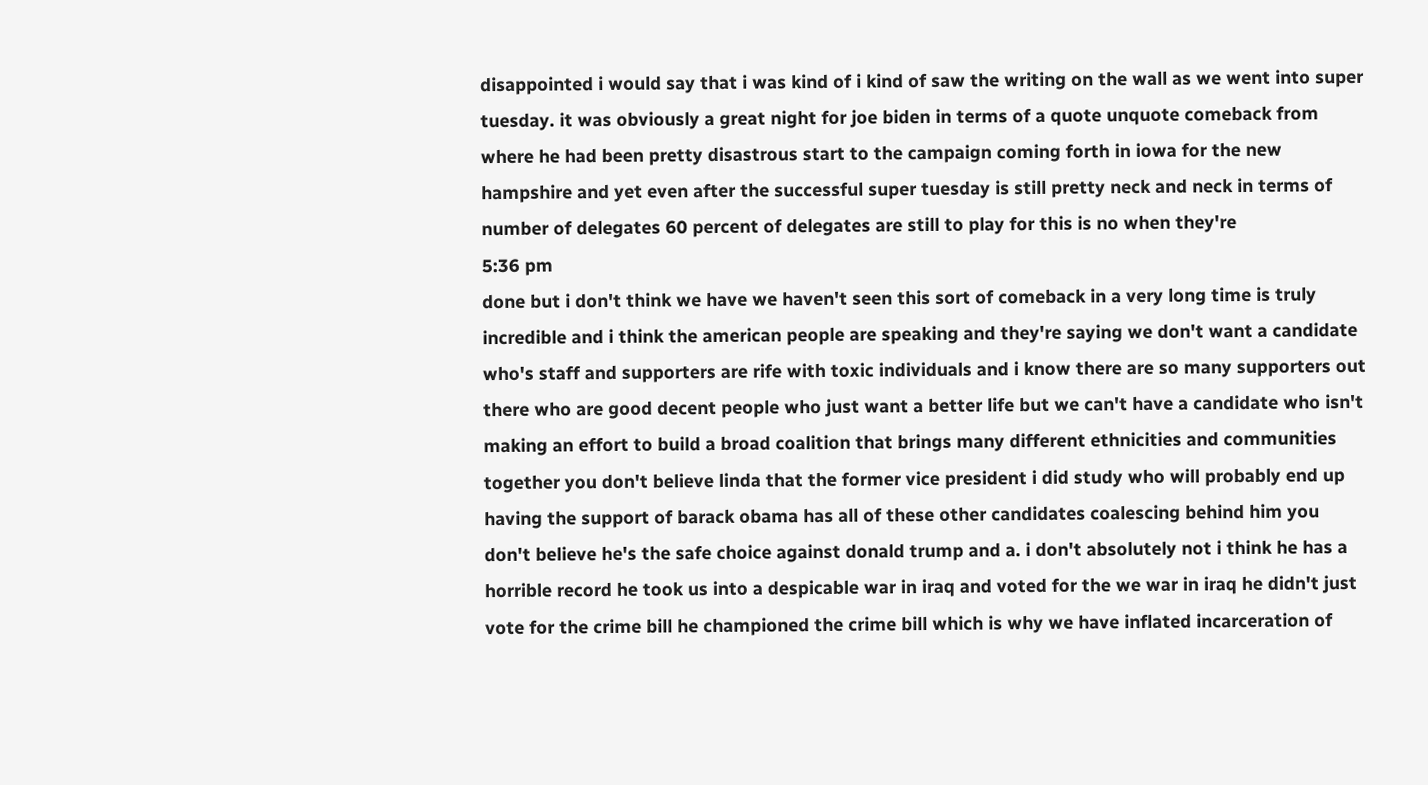disappointed i would say that i was kind of i kind of saw the writing on the wall as we went into super tuesday. it was obviously a great night for joe biden in terms of a quote unquote comeback from where he had been pretty disastrous start to the campaign coming forth in iowa for the new hampshire and yet even after the successful super tuesday is still pretty neck and neck in terms of number of delegates 60 percent of delegates are still to play for this is no when they're
5:36 pm
done but i don't think we have we haven't seen this sort of comeback in a very long time is truly incredible and i think the american people are speaking and they're saying we don't want a candidate who's staff and supporters are rife with toxic individuals and i know there are so many supporters out there who are good decent people who just want a better life but we can't have a candidate who isn't making an effort to build a broad coalition that brings many different ethnicities and communities together you don't believe linda that the former vice president i did study who will probably end up having the support of barack obama has all of these other candidates coalescing behind him you don't believe he's the safe choice against donald trump and a. i don't absolutely not i think he has a horrible record he took us into a despicable war in iraq and voted for the we war in iraq he didn't just vote for the crime bill he championed the crime bill which is why we have inflated incarceration of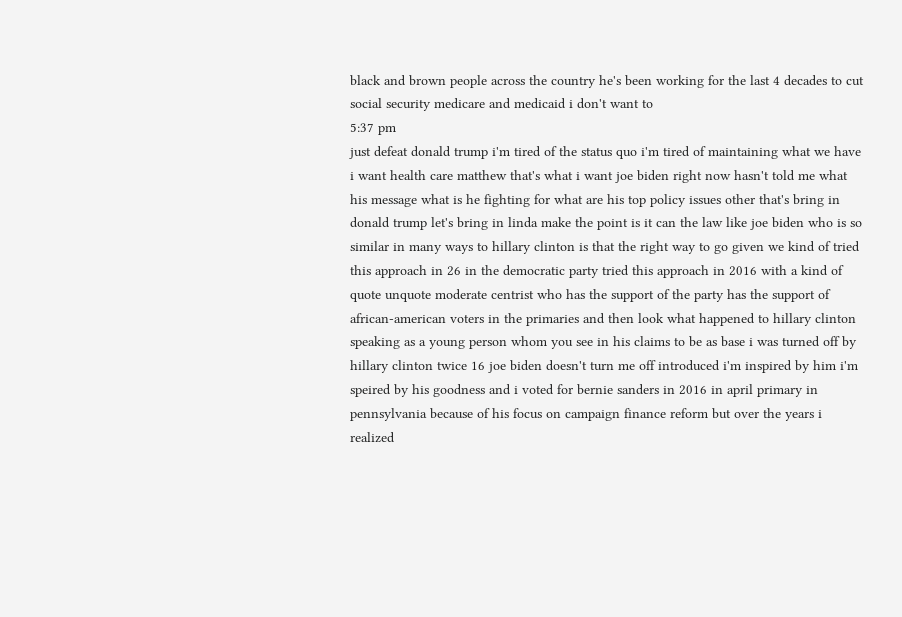black and brown people across the country he's been working for the last 4 decades to cut social security medicare and medicaid i don't want to
5:37 pm
just defeat donald trump i'm tired of the status quo i'm tired of maintaining what we have i want health care matthew that's what i want joe biden right now hasn't told me what his message what is he fighting for what are his top policy issues other that's bring in donald trump let's bring in linda make the point is it can the law like joe biden who is so similar in many ways to hillary clinton is that the right way to go given we kind of tried this approach in 26 in the democratic party tried this approach in 2016 with a kind of quote unquote moderate centrist who has the support of the party has the support of african-american voters in the primaries and then look what happened to hillary clinton speaking as a young person whom you see in his claims to be as base i was turned off by hillary clinton twice 16 joe biden doesn't turn me off introduced i'm inspired by him i'm speired by his goodness and i voted for bernie sanders in 2016 in april primary in pennsylvania because of his focus on campaign finance reform but over the years i realized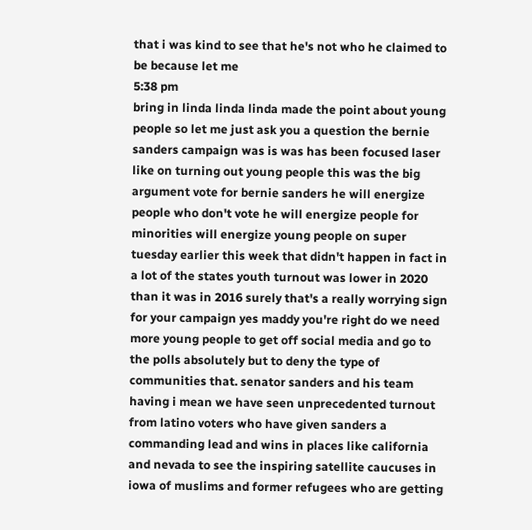that i was kind to see that he's not who he claimed to be because let me
5:38 pm
bring in linda linda linda made the point about young people so let me just ask you a question the bernie sanders campaign was is was has been focused laser like on turning out young people this was the big argument vote for bernie sanders he will energize people who don't vote he will energize people for minorities will energize young people on super tuesday earlier this week that didn't happen in fact in a lot of the states youth turnout was lower in 2020 than it was in 2016 surely that's a really worrying sign for your campaign yes maddy you're right do we need more young people to get off social media and go to the polls absolutely but to deny the type of communities that. senator sanders and his team having i mean we have seen unprecedented turnout from latino voters who have given sanders a commanding lead and wins in places like california and nevada to see the inspiring satellite caucuses in iowa of muslims and former refugees who are getting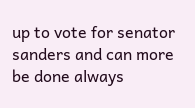up to vote for senator sanders and can more be done always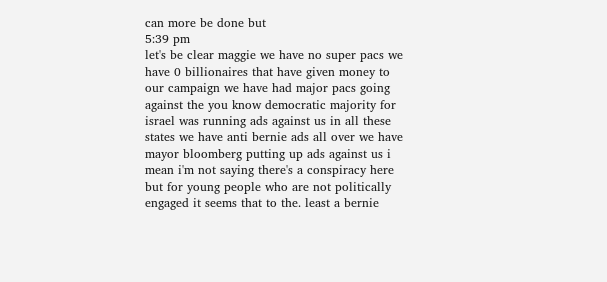can more be done but
5:39 pm
let's be clear maggie we have no super pacs we have 0 billionaires that have given money to our campaign we have had major pacs going against the you know democratic majority for israel was running ads against us in all these states we have anti bernie ads all over we have mayor bloomberg putting up ads against us i mean i'm not saying there's a conspiracy here but for young people who are not politically engaged it seems that to the. least a bernie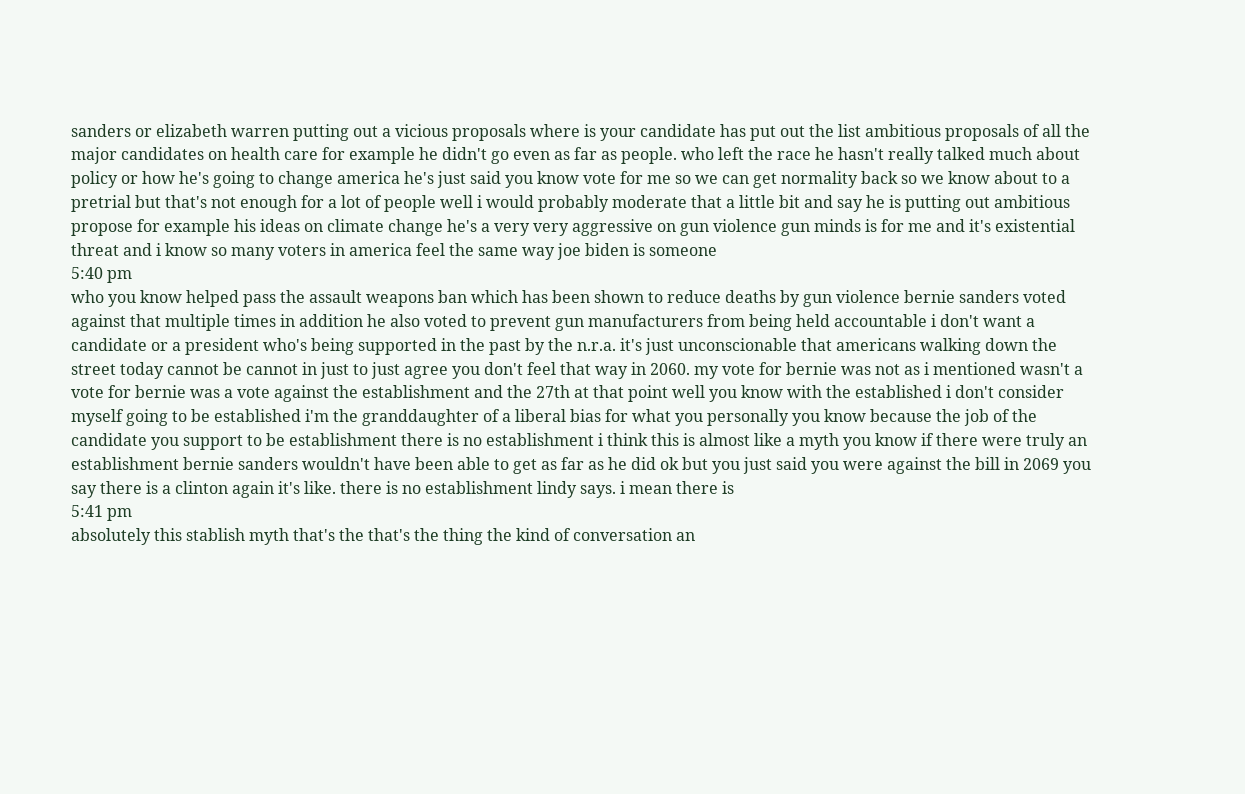sanders or elizabeth warren putting out a vicious proposals where is your candidate has put out the list ambitious proposals of all the major candidates on health care for example he didn't go even as far as people. who left the race he hasn't really talked much about policy or how he's going to change america he's just said you know vote for me so we can get normality back so we know about to a pretrial but that's not enough for a lot of people well i would probably moderate that a little bit and say he is putting out ambitious propose for example his ideas on climate change he's a very very aggressive on gun violence gun minds is for me and it's existential threat and i know so many voters in america feel the same way joe biden is someone
5:40 pm
who you know helped pass the assault weapons ban which has been shown to reduce deaths by gun violence bernie sanders voted against that multiple times in addition he also voted to prevent gun manufacturers from being held accountable i don't want a candidate or a president who's being supported in the past by the n.r.a. it's just unconscionable that americans walking down the street today cannot be cannot in just to just agree you don't feel that way in 2060. my vote for bernie was not as i mentioned wasn't a vote for bernie was a vote against the establishment and the 27th at that point well you know with the established i don't consider myself going to be established i'm the granddaughter of a liberal bias for what you personally you know because the job of the candidate you support to be establishment there is no establishment i think this is almost like a myth you know if there were truly an establishment bernie sanders wouldn't have been able to get as far as he did ok but you just said you were against the bill in 2069 you say there is a clinton again it's like. there is no establishment lindy says. i mean there is
5:41 pm
absolutely this stablish myth that's the that's the thing the kind of conversation an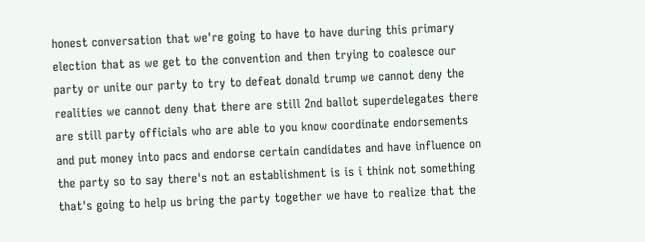honest conversation that we're going to have to have during this primary election that as we get to the convention and then trying to coalesce our party or unite our party to try to defeat donald trump we cannot deny the realities we cannot deny that there are still 2nd ballot superdelegates there are still party officials who are able to you know coordinate endorsements and put money into pacs and endorse certain candidates and have influence on the party so to say there's not an establishment is is i think not something that's going to help us bring the party together we have to realize that the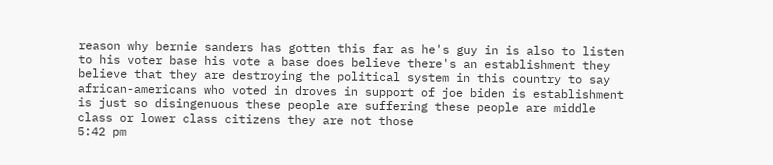reason why bernie sanders has gotten this far as he's guy in is also to listen to his voter base his vote a base does believe there's an establishment they believe that they are destroying the political system in this country to say african-americans who voted in droves in support of joe biden is establishment is just so disingenuous these people are suffering these people are middle class or lower class citizens they are not those
5:42 pm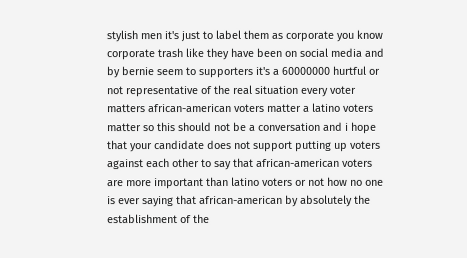stylish men it's just to label them as corporate you know corporate trash like they have been on social media and by bernie seem to supporters it's a 60000000 hurtful or not representative of the real situation every voter matters african-american voters matter a latino voters matter so this should not be a conversation and i hope that your candidate does not support putting up voters against each other to say that african-american voters are more important than latino voters or not how no one is ever saying that african-american by absolutely the establishment of the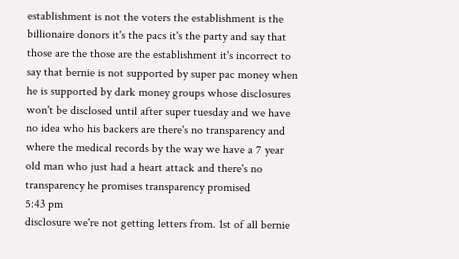establishment is not the voters the establishment is the billionaire donors it's the pacs it's the party and say that those are the those are the establishment it's incorrect to say that bernie is not supported by super pac money when he is supported by dark money groups whose disclosures won't be disclosed until after super tuesday and we have no idea who his backers are there's no transparency and where the medical records by the way we have a 7 year old man who just had a heart attack and there's no transparency he promises transparency promised
5:43 pm
disclosure we're not getting letters from. 1st of all bernie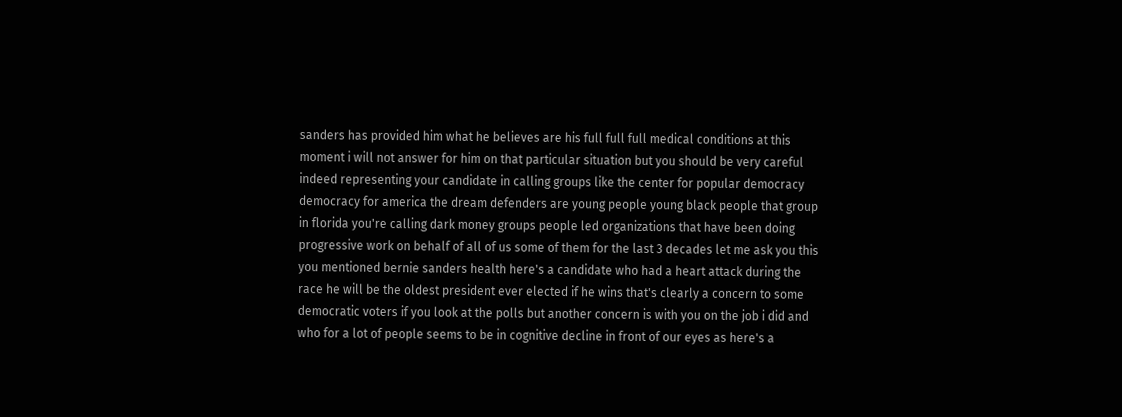sanders has provided him what he believes are his full full full medical conditions at this moment i will not answer for him on that particular situation but you should be very careful indeed representing your candidate in calling groups like the center for popular democracy democracy for america the dream defenders are young people young black people that group in florida you're calling dark money groups people led organizations that have been doing progressive work on behalf of all of us some of them for the last 3 decades let me ask you this you mentioned bernie sanders health here's a candidate who had a heart attack during the race he will be the oldest president ever elected if he wins that's clearly a concern to some democratic voters if you look at the polls but another concern is with you on the job i did and who for a lot of people seems to be in cognitive decline in front of our eyes as here's a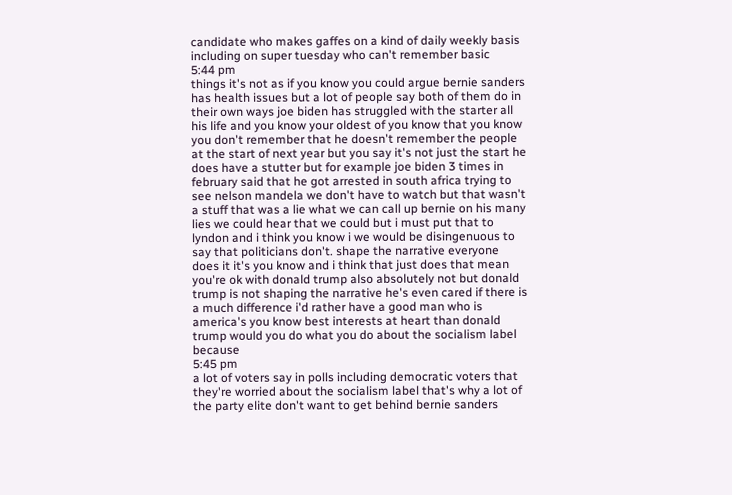candidate who makes gaffes on a kind of daily weekly basis including on super tuesday who can't remember basic
5:44 pm
things it's not as if you know you could argue bernie sanders has health issues but a lot of people say both of them do in their own ways joe biden has struggled with the starter all his life and you know your oldest of you know that you know you don't remember that he doesn't remember the people at the start of next year but you say it's not just the start he does have a stutter but for example joe biden 3 times in february said that he got arrested in south africa trying to see nelson mandela we don't have to watch but that wasn't a stuff that was a lie what we can call up bernie on his many lies we could hear that we could but i must put that to lyndon and i think you know i we would be disingenuous to say that politicians don't. shape the narrative everyone does it it's you know and i think that just does that mean you're ok with donald trump also absolutely not but donald trump is not shaping the narrative he's even cared if there is a much difference i'd rather have a good man who is america's you know best interests at heart than donald trump would you do what you do about the socialism label because
5:45 pm
a lot of voters say in polls including democratic voters that they're worried about the socialism label that's why a lot of the party elite don't want to get behind bernie sanders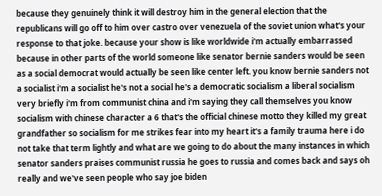because they genuinely think it will destroy him in the general election that the republicans will go off to him over castro over venezuela of the soviet union what's your response to that joke. because your show is like worldwide i'm actually embarrassed because in other parts of the world someone like senator bernie sanders would be seen as a social democrat would actually be seen like center left. you know bernie sanders not a socialist i'm a socialist he's not a social he's a democratic socialism a liberal socialism very briefly i'm from communist china and i'm saying they call themselves you know socialism with chinese character a 6 that's the official chinese motto they killed my great grandfather so socialism for me strikes fear into my heart it's a family trauma here i do not take that term lightly and what are we going to do about the many instances in which senator sanders praises communist russia he goes to russia and comes back and says oh really and we've seen people who say joe biden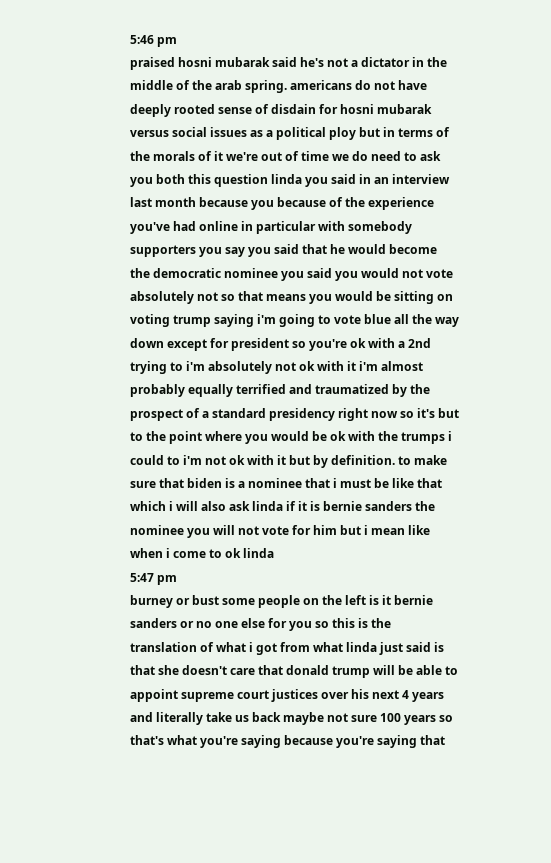5:46 pm
praised hosni mubarak said he's not a dictator in the middle of the arab spring. americans do not have deeply rooted sense of disdain for hosni mubarak versus social issues as a political ploy but in terms of the morals of it we're out of time we do need to ask you both this question linda you said in an interview last month because you because of the experience you've had online in particular with somebody supporters you say you said that he would become the democratic nominee you said you would not vote absolutely not so that means you would be sitting on voting trump saying i'm going to vote blue all the way down except for president so you're ok with a 2nd trying to i'm absolutely not ok with it i'm almost probably equally terrified and traumatized by the prospect of a standard presidency right now so it's but to the point where you would be ok with the trumps i could to i'm not ok with it but by definition. to make sure that biden is a nominee that i must be like that which i will also ask linda if it is bernie sanders the nominee you will not vote for him but i mean like when i come to ok linda
5:47 pm
burney or bust some people on the left is it bernie sanders or no one else for you so this is the translation of what i got from what linda just said is that she doesn't care that donald trump will be able to appoint supreme court justices over his next 4 years and literally take us back maybe not sure 100 years so that's what you're saying because you're saying that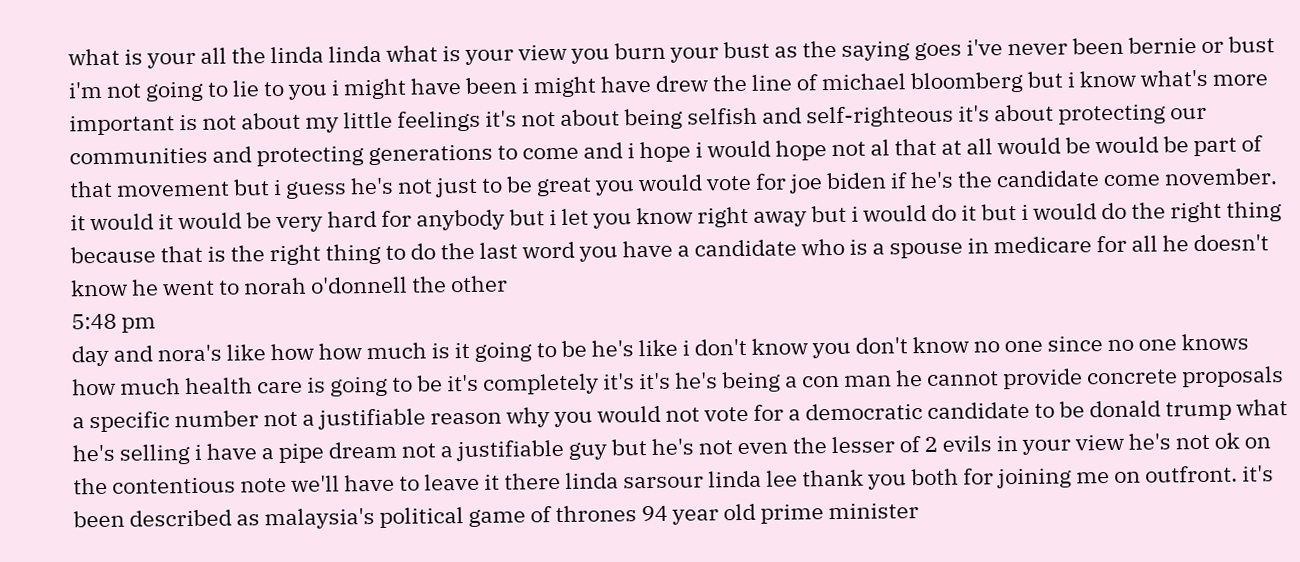what is your all the linda linda what is your view you burn your bust as the saying goes i've never been bernie or bust i'm not going to lie to you i might have been i might have drew the line of michael bloomberg but i know what's more important is not about my little feelings it's not about being selfish and self-righteous it's about protecting our communities and protecting generations to come and i hope i would hope not al that at all would be would be part of that movement but i guess he's not just to be great you would vote for joe biden if he's the candidate come november. it would it would be very hard for anybody but i let you know right away but i would do it but i would do the right thing because that is the right thing to do the last word you have a candidate who is a spouse in medicare for all he doesn't know he went to norah o'donnell the other
5:48 pm
day and nora's like how how much is it going to be he's like i don't know you don't know no one since no one knows how much health care is going to be it's completely it's it's he's being a con man he cannot provide concrete proposals a specific number not a justifiable reason why you would not vote for a democratic candidate to be donald trump what he's selling i have a pipe dream not a justifiable guy but he's not even the lesser of 2 evils in your view he's not ok on the contentious note we'll have to leave it there linda sarsour linda lee thank you both for joining me on outfront. it's been described as malaysia's political game of thrones 94 year old prime minister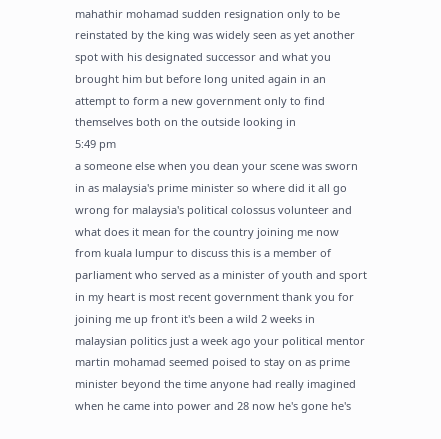mahathir mohamad sudden resignation only to be reinstated by the king was widely seen as yet another spot with his designated successor and what you brought him but before long united again in an attempt to form a new government only to find themselves both on the outside looking in
5:49 pm
a someone else when you dean your scene was sworn in as malaysia's prime minister so where did it all go wrong for malaysia's political colossus volunteer and what does it mean for the country joining me now from kuala lumpur to discuss this is a member of parliament who served as a minister of youth and sport in my heart is most recent government thank you for joining me up front it's been a wild 2 weeks in malaysian politics just a week ago your political mentor martin mohamad seemed poised to stay on as prime minister beyond the time anyone had really imagined when he came into power and 28 now he's gone he's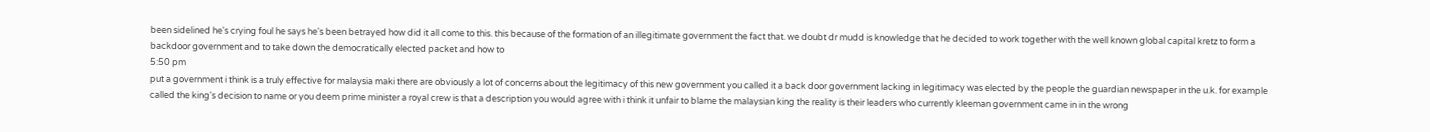been sidelined he's crying foul he says he's been betrayed how did it all come to this. this because of the formation of an illegitimate government the fact that. we doubt dr mudd is knowledge that he decided to work together with the well known global capital kretz to form a backdoor government and to take down the democratically elected packet and how to
5:50 pm
put a government i think is a truly effective for malaysia maki there are obviously a lot of concerns about the legitimacy of this new government you called it a back door government lacking in legitimacy was elected by the people the guardian newspaper in the u.k. for example called the king's decision to name or you deem prime minister a royal crew is that a description you would agree with i think it unfair to blame the malaysian king the reality is their leaders who currently kleeman government came in in the wrong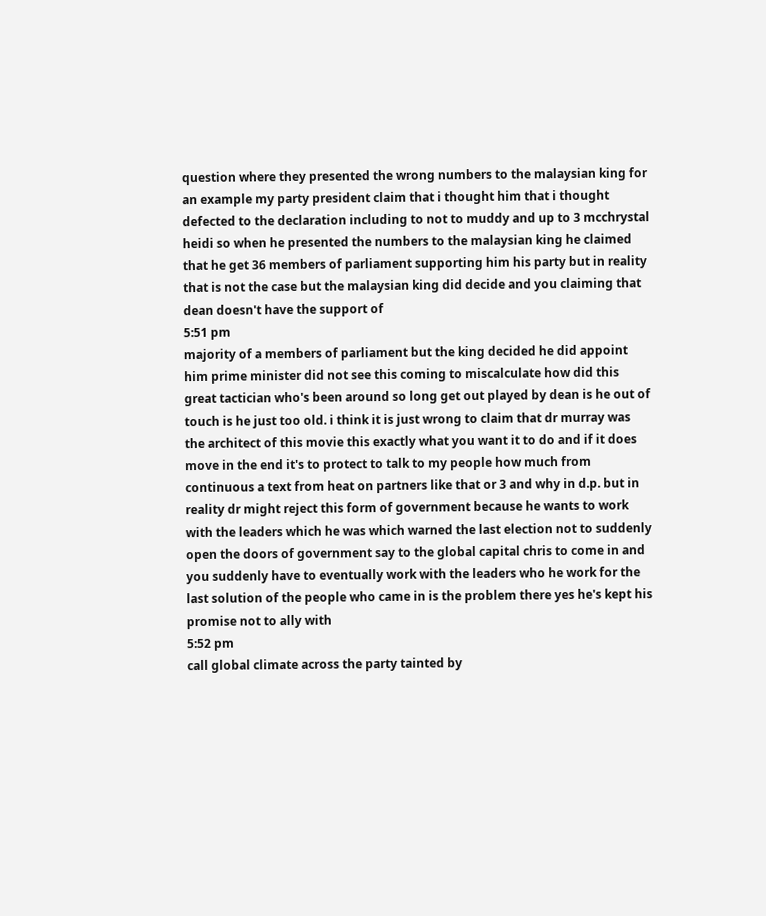question where they presented the wrong numbers to the malaysian king for an example my party president claim that i thought him that i thought defected to the declaration including to not to muddy and up to 3 mcchrystal heidi so when he presented the numbers to the malaysian king he claimed that he get 36 members of parliament supporting him his party but in reality that is not the case but the malaysian king did decide and you claiming that dean doesn't have the support of
5:51 pm
majority of a members of parliament but the king decided he did appoint him prime minister did not see this coming to miscalculate how did this great tactician who's been around so long get out played by dean is he out of touch is he just too old. i think it is just wrong to claim that dr murray was the architect of this movie this exactly what you want it to do and if it does move in the end it's to protect to talk to my people how much from continuous a text from heat on partners like that or 3 and why in d.p. but in reality dr might reject this form of government because he wants to work with the leaders which he was which warned the last election not to suddenly open the doors of government say to the global capital chris to come in and you suddenly have to eventually work with the leaders who he work for the last solution of the people who came in is the problem there yes he's kept his promise not to ally with
5:52 pm
call global climate across the party tainted by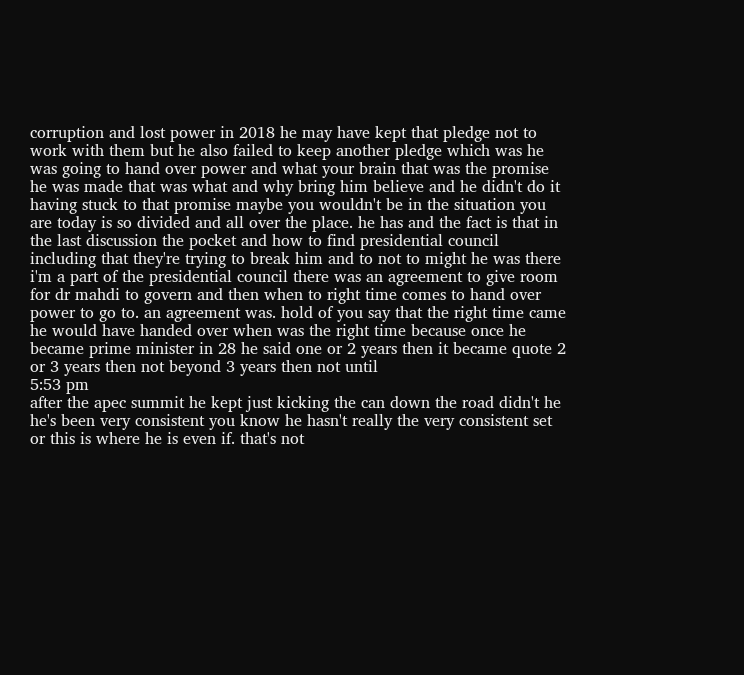corruption and lost power in 2018 he may have kept that pledge not to work with them but he also failed to keep another pledge which was he was going to hand over power and what your brain that was the promise he was made that was what and why bring him believe and he didn't do it having stuck to that promise maybe you wouldn't be in the situation you are today is so divided and all over the place. he has and the fact is that in the last discussion the pocket and how to find presidential council including that they're trying to break him and to not to might he was there i'm a part of the presidential council there was an agreement to give room for dr mahdi to govern and then when to right time comes to hand over power to go to. an agreement was. hold of you say that the right time came he would have handed over when was the right time because once he became prime minister in 28 he said one or 2 years then it became quote 2 or 3 years then not beyond 3 years then not until
5:53 pm
after the apec summit he kept just kicking the can down the road didn't he he's been very consistent you know he hasn't really the very consistent set or this is where he is even if. that's not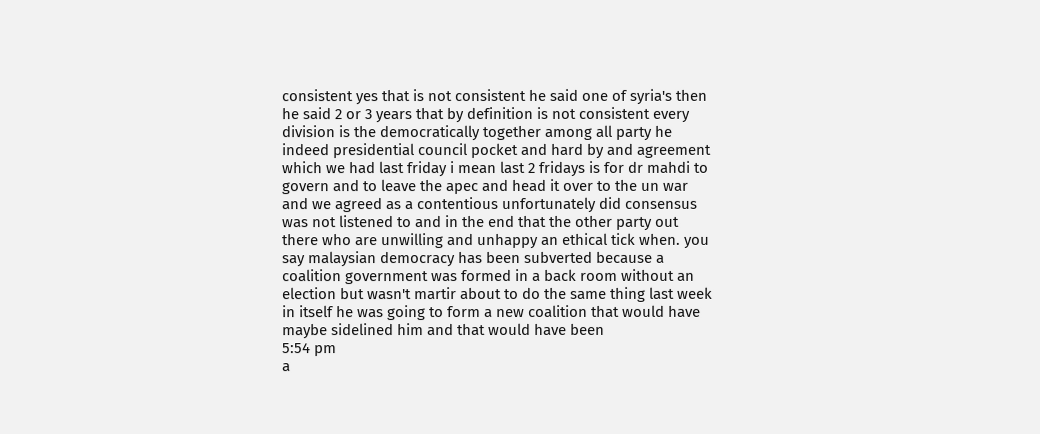consistent yes that is not consistent he said one of syria's then he said 2 or 3 years that by definition is not consistent every division is the democratically together among all party he indeed presidential council pocket and hard by and agreement which we had last friday i mean last 2 fridays is for dr mahdi to govern and to leave the apec and head it over to the un war and we agreed as a contentious unfortunately did consensus was not listened to and in the end that the other party out there who are unwilling and unhappy an ethical tick when. you say malaysian democracy has been subverted because a coalition government was formed in a back room without an election but wasn't martir about to do the same thing last week in itself he was going to form a new coalition that would have maybe sidelined him and that would have been
5:54 pm
a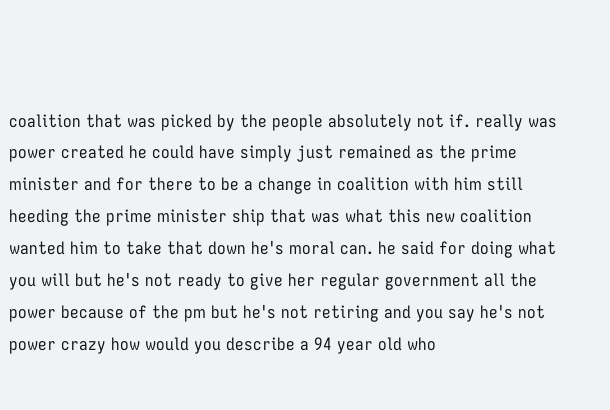coalition that was picked by the people absolutely not if. really was power created he could have simply just remained as the prime minister and for there to be a change in coalition with him still heeding the prime minister ship that was what this new coalition wanted him to take that down he's moral can. he said for doing what you will but he's not ready to give her regular government all the power because of the pm but he's not retiring and you say he's not power crazy how would you describe a 94 year old who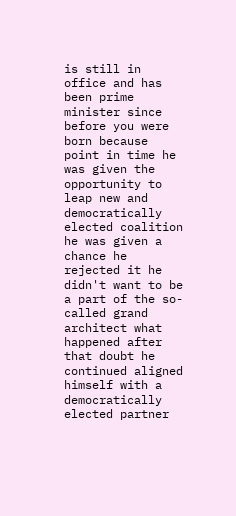is still in office and has been prime minister since before you were born because point in time he was given the opportunity to leap new and democratically elected coalition he was given a chance he rejected it he didn't want to be a part of the so-called grand architect what happened after that doubt he continued aligned himself with a democratically elected partner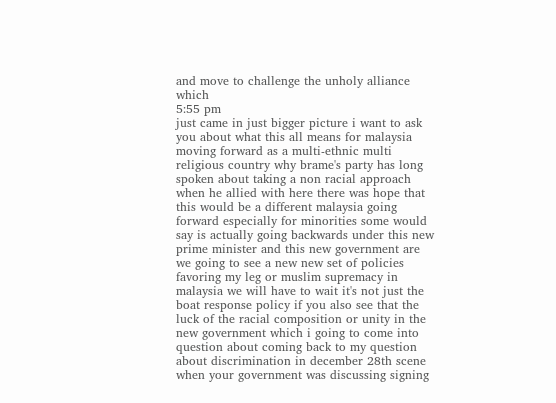and move to challenge the unholy alliance which
5:55 pm
just came in just bigger picture i want to ask you about what this all means for malaysia moving forward as a multi-ethnic multi religious country why brame's party has long spoken about taking a non racial approach when he allied with here there was hope that this would be a different malaysia going forward especially for minorities some would say is actually going backwards under this new prime minister and this new government are we going to see a new new set of policies favoring my leg or muslim supremacy in malaysia we will have to wait it's not just the boat response policy if you also see that the luck of the racial composition or unity in the new government which i going to come into question about coming back to my question about discrimination in december 28th scene when your government was discussing signing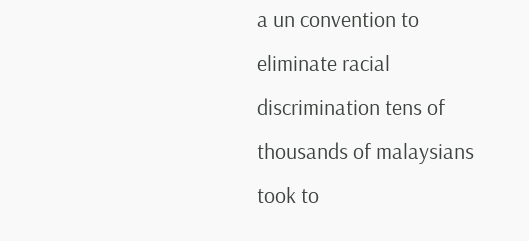a un convention to eliminate racial discrimination tens of thousands of malaysians took to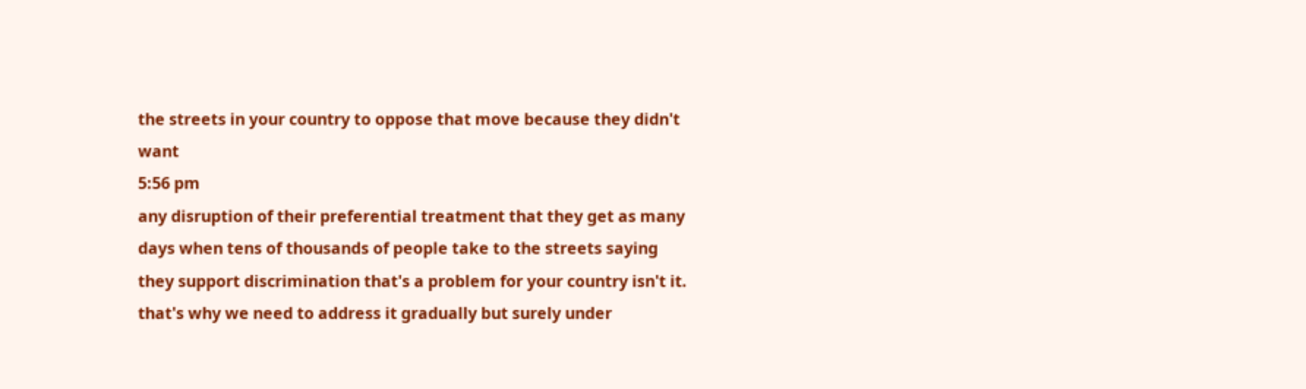the streets in your country to oppose that move because they didn't want
5:56 pm
any disruption of their preferential treatment that they get as many days when tens of thousands of people take to the streets saying they support discrimination that's a problem for your country isn't it. that's why we need to address it gradually but surely under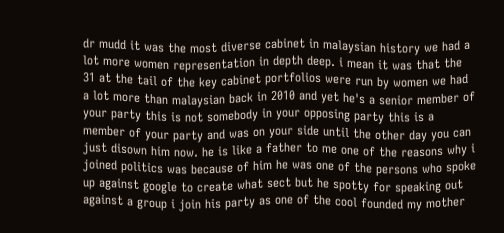dr mudd it was the most diverse cabinet in malaysian history we had a lot more women representation in depth deep. i mean it was that the 31 at the tail of the key cabinet portfolios were run by women we had a lot more than malaysian back in 2010 and yet he's a senior member of your party this is not somebody in your opposing party this is a member of your party and was on your side until the other day you can just disown him now. he is like a father to me one of the reasons why i joined politics was because of him he was one of the persons who spoke up against google to create what sect but he spotty for speaking out against a group i join his party as one of the cool founded my mother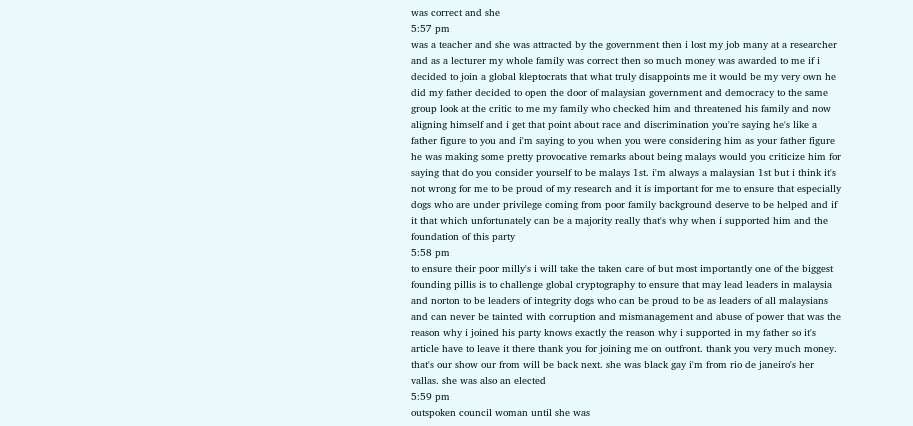was correct and she
5:57 pm
was a teacher and she was attracted by the government then i lost my job many at a researcher and as a lecturer my whole family was correct then so much money was awarded to me if i decided to join a global kleptocrats that what truly disappoints me it would be my very own he did my father decided to open the door of malaysian government and democracy to the same group look at the critic to me my family who checked him and threatened his family and now aligning himself and i get that point about race and discrimination you're saying he's like a father figure to you and i'm saying to you when you were considering him as your father figure he was making some pretty provocative remarks about being malays would you criticize him for saying that do you consider yourself to be malays 1st. i'm always a malaysian 1st but i think it's not wrong for me to be proud of my research and it is important for me to ensure that especially dogs who are under privilege coming from poor family background deserve to be helped and if it that which unfortunately can be a majority really that's why when i supported him and the foundation of this party
5:58 pm
to ensure their poor milly's i will take the taken care of but most importantly one of the biggest founding pillis is to challenge global cryptography to ensure that may lead leaders in malaysia and norton to be leaders of integrity dogs who can be proud to be as leaders of all malaysians and can never be tainted with corruption and mismanagement and abuse of power that was the reason why i joined his party knows exactly the reason why i supported in my father so it's article have to leave it there thank you for joining me on outfront. thank you very much money. that's our show our from will be back next. she was black gay i'm from rio de janeiro's her vallas. she was also an elected
5:59 pm
outspoken council woman until she was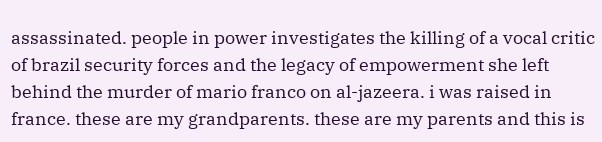assassinated. people in power investigates the killing of a vocal critic of brazil security forces and the legacy of empowerment she left behind the murder of mario franco on al-jazeera. i was raised in france. these are my grandparents. these are my parents and this is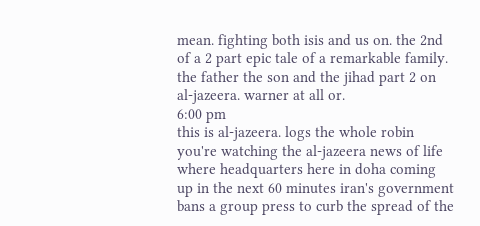mean. fighting both isis and us on. the 2nd of a 2 part epic tale of a remarkable family. the father the son and the jihad part 2 on al-jazeera. warner at all or.
6:00 pm
this is al-jazeera. logs the whole robin you're watching the al-jazeera news of life where headquarters here in doha coming up in the next 60 minutes iran's government bans a group press to curb the spread of the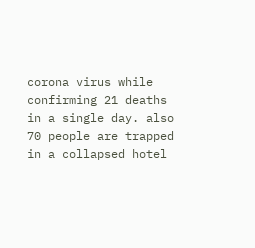corona virus while confirming 21 deaths in a single day. also 70 people are trapped in a collapsed hotel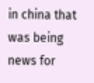in china that was being news for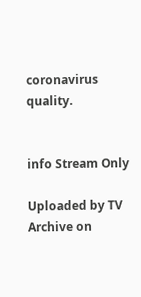coronavirus quality.


info Stream Only

Uploaded by TV Archive on